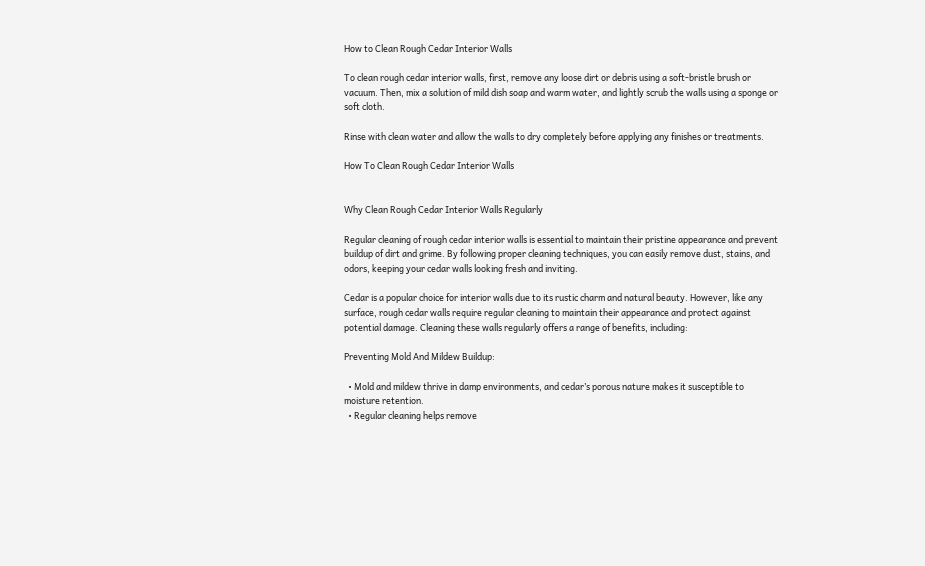How to Clean Rough Cedar Interior Walls

To clean rough cedar interior walls, first, remove any loose dirt or debris using a soft-bristle brush or vacuum. Then, mix a solution of mild dish soap and warm water, and lightly scrub the walls using a sponge or soft cloth.

Rinse with clean water and allow the walls to dry completely before applying any finishes or treatments.

How To Clean Rough Cedar Interior Walls


Why Clean Rough Cedar Interior Walls Regularly

Regular cleaning of rough cedar interior walls is essential to maintain their pristine appearance and prevent buildup of dirt and grime. By following proper cleaning techniques, you can easily remove dust, stains, and odors, keeping your cedar walls looking fresh and inviting.

Cedar is a popular choice for interior walls due to its rustic charm and natural beauty. However, like any surface, rough cedar walls require regular cleaning to maintain their appearance and protect against potential damage. Cleaning these walls regularly offers a range of benefits, including:

Preventing Mold And Mildew Buildup:

  • Mold and mildew thrive in damp environments, and cedar’s porous nature makes it susceptible to moisture retention.
  • Regular cleaning helps remove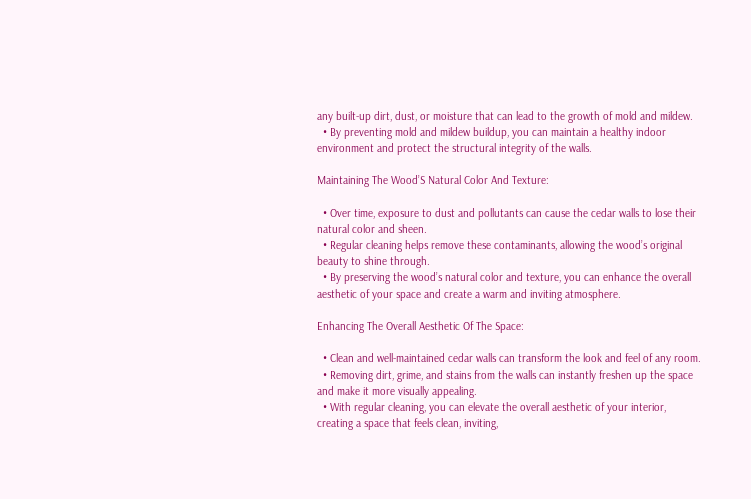any built-up dirt, dust, or moisture that can lead to the growth of mold and mildew.
  • By preventing mold and mildew buildup, you can maintain a healthy indoor environment and protect the structural integrity of the walls.

Maintaining The Wood’S Natural Color And Texture:

  • Over time, exposure to dust and pollutants can cause the cedar walls to lose their natural color and sheen.
  • Regular cleaning helps remove these contaminants, allowing the wood’s original beauty to shine through.
  • By preserving the wood’s natural color and texture, you can enhance the overall aesthetic of your space and create a warm and inviting atmosphere.

Enhancing The Overall Aesthetic Of The Space:

  • Clean and well-maintained cedar walls can transform the look and feel of any room.
  • Removing dirt, grime, and stains from the walls can instantly freshen up the space and make it more visually appealing.
  • With regular cleaning, you can elevate the overall aesthetic of your interior, creating a space that feels clean, inviting,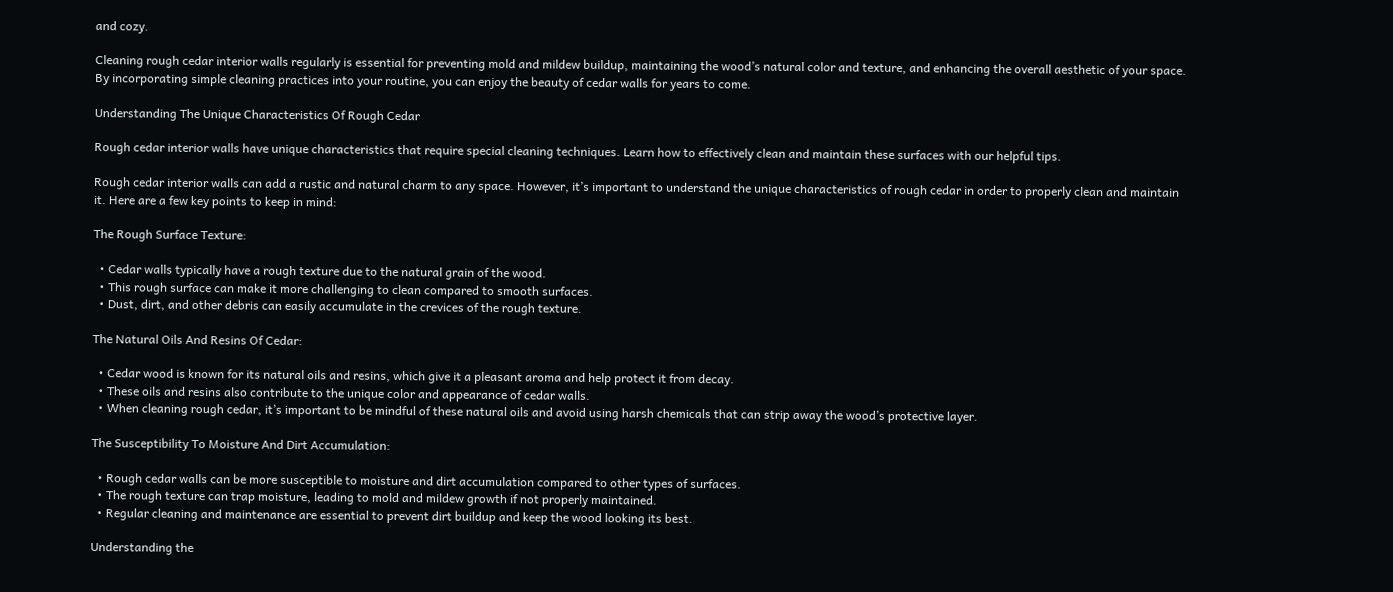and cozy.

Cleaning rough cedar interior walls regularly is essential for preventing mold and mildew buildup, maintaining the wood’s natural color and texture, and enhancing the overall aesthetic of your space. By incorporating simple cleaning practices into your routine, you can enjoy the beauty of cedar walls for years to come.

Understanding The Unique Characteristics Of Rough Cedar

Rough cedar interior walls have unique characteristics that require special cleaning techniques. Learn how to effectively clean and maintain these surfaces with our helpful tips.

Rough cedar interior walls can add a rustic and natural charm to any space. However, it’s important to understand the unique characteristics of rough cedar in order to properly clean and maintain it. Here are a few key points to keep in mind:

The Rough Surface Texture:

  • Cedar walls typically have a rough texture due to the natural grain of the wood.
  • This rough surface can make it more challenging to clean compared to smooth surfaces.
  • Dust, dirt, and other debris can easily accumulate in the crevices of the rough texture.

The Natural Oils And Resins Of Cedar:

  • Cedar wood is known for its natural oils and resins, which give it a pleasant aroma and help protect it from decay.
  • These oils and resins also contribute to the unique color and appearance of cedar walls.
  • When cleaning rough cedar, it’s important to be mindful of these natural oils and avoid using harsh chemicals that can strip away the wood’s protective layer.

The Susceptibility To Moisture And Dirt Accumulation:

  • Rough cedar walls can be more susceptible to moisture and dirt accumulation compared to other types of surfaces.
  • The rough texture can trap moisture, leading to mold and mildew growth if not properly maintained.
  • Regular cleaning and maintenance are essential to prevent dirt buildup and keep the wood looking its best.

Understanding the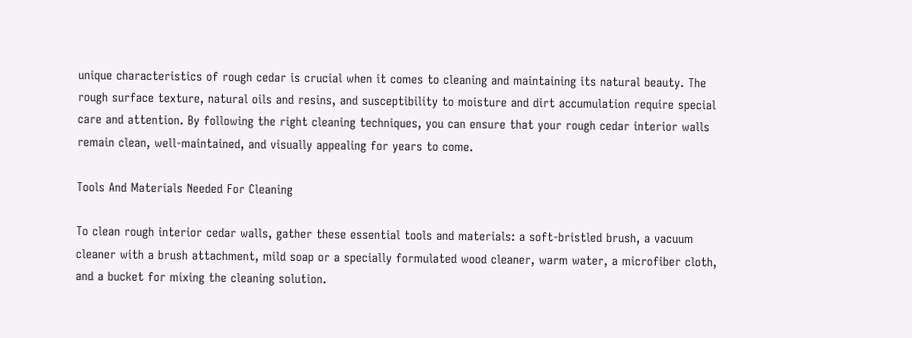unique characteristics of rough cedar is crucial when it comes to cleaning and maintaining its natural beauty. The rough surface texture, natural oils and resins, and susceptibility to moisture and dirt accumulation require special care and attention. By following the right cleaning techniques, you can ensure that your rough cedar interior walls remain clean, well-maintained, and visually appealing for years to come.

Tools And Materials Needed For Cleaning

To clean rough interior cedar walls, gather these essential tools and materials: a soft-bristled brush, a vacuum cleaner with a brush attachment, mild soap or a specially formulated wood cleaner, warm water, a microfiber cloth, and a bucket for mixing the cleaning solution.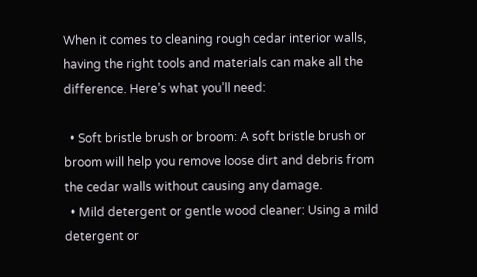When it comes to cleaning rough cedar interior walls, having the right tools and materials can make all the difference. Here’s what you’ll need:

  • Soft bristle brush or broom: A soft bristle brush or broom will help you remove loose dirt and debris from the cedar walls without causing any damage.
  • Mild detergent or gentle wood cleaner: Using a mild detergent or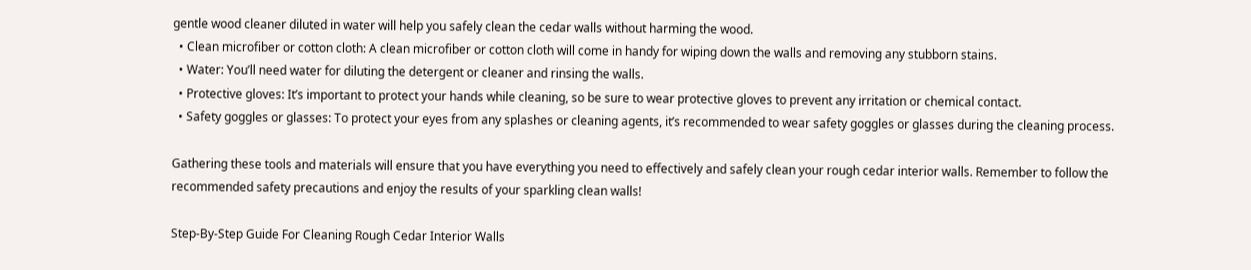gentle wood cleaner diluted in water will help you safely clean the cedar walls without harming the wood.
  • Clean microfiber or cotton cloth: A clean microfiber or cotton cloth will come in handy for wiping down the walls and removing any stubborn stains.
  • Water: You’ll need water for diluting the detergent or cleaner and rinsing the walls.
  • Protective gloves: It’s important to protect your hands while cleaning, so be sure to wear protective gloves to prevent any irritation or chemical contact.
  • Safety goggles or glasses: To protect your eyes from any splashes or cleaning agents, it’s recommended to wear safety goggles or glasses during the cleaning process.

Gathering these tools and materials will ensure that you have everything you need to effectively and safely clean your rough cedar interior walls. Remember to follow the recommended safety precautions and enjoy the results of your sparkling clean walls!

Step-By-Step Guide For Cleaning Rough Cedar Interior Walls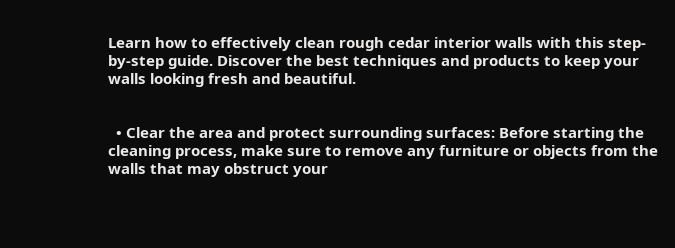Learn how to effectively clean rough cedar interior walls with this step-by-step guide. Discover the best techniques and products to keep your walls looking fresh and beautiful.


  • Clear the area and protect surrounding surfaces: Before starting the cleaning process, make sure to remove any furniture or objects from the walls that may obstruct your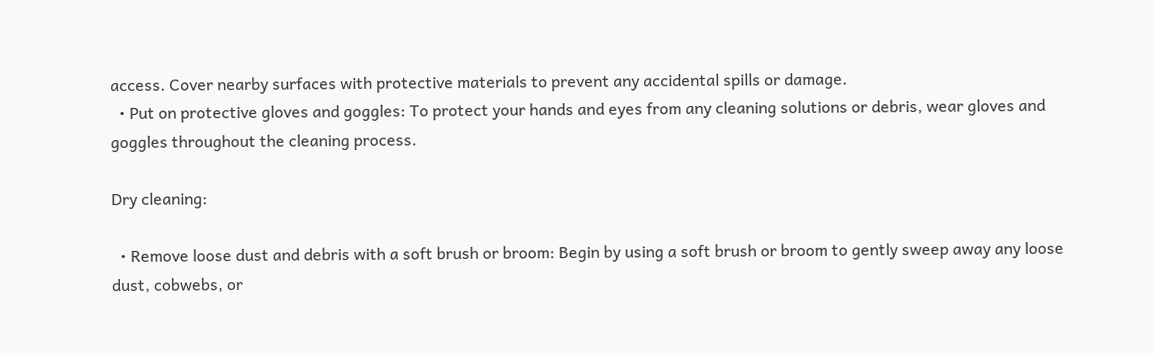access. Cover nearby surfaces with protective materials to prevent any accidental spills or damage.
  • Put on protective gloves and goggles: To protect your hands and eyes from any cleaning solutions or debris, wear gloves and goggles throughout the cleaning process.

Dry cleaning:

  • Remove loose dust and debris with a soft brush or broom: Begin by using a soft brush or broom to gently sweep away any loose dust, cobwebs, or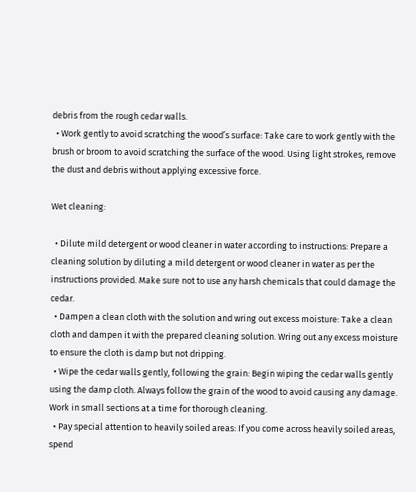debris from the rough cedar walls.
  • Work gently to avoid scratching the wood’s surface: Take care to work gently with the brush or broom to avoid scratching the surface of the wood. Using light strokes, remove the dust and debris without applying excessive force.

Wet cleaning:

  • Dilute mild detergent or wood cleaner in water according to instructions: Prepare a cleaning solution by diluting a mild detergent or wood cleaner in water as per the instructions provided. Make sure not to use any harsh chemicals that could damage the cedar.
  • Dampen a clean cloth with the solution and wring out excess moisture: Take a clean cloth and dampen it with the prepared cleaning solution. Wring out any excess moisture to ensure the cloth is damp but not dripping.
  • Wipe the cedar walls gently, following the grain: Begin wiping the cedar walls gently using the damp cloth. Always follow the grain of the wood to avoid causing any damage. Work in small sections at a time for thorough cleaning.
  • Pay special attention to heavily soiled areas: If you come across heavily soiled areas, spend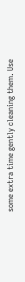some extra time gently cleaning them. Use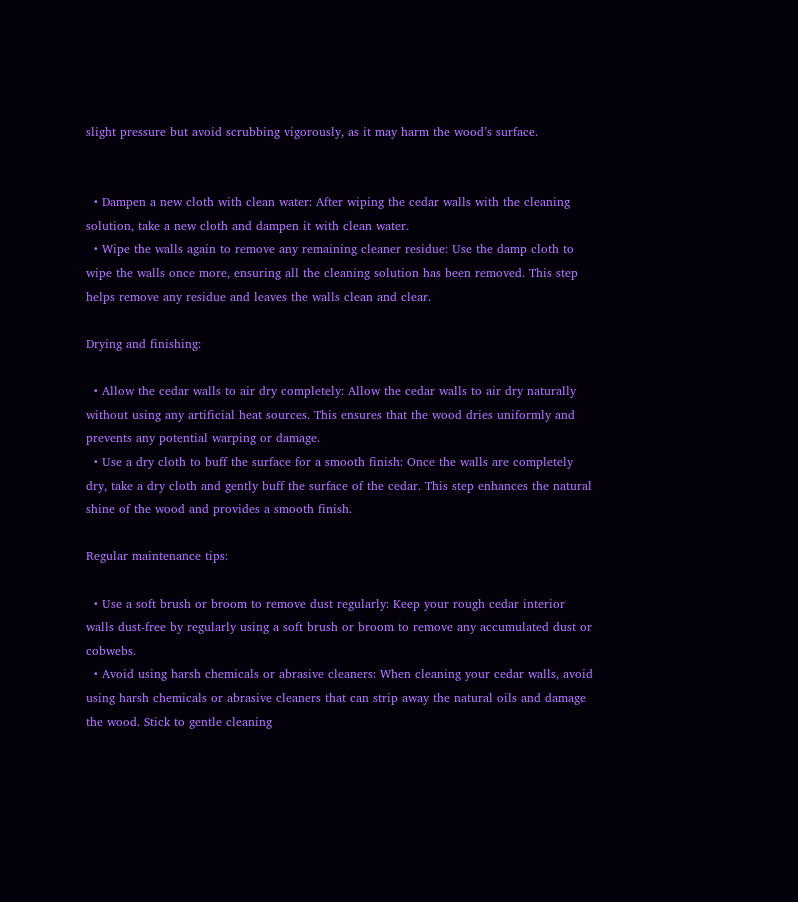slight pressure but avoid scrubbing vigorously, as it may harm the wood’s surface.


  • Dampen a new cloth with clean water: After wiping the cedar walls with the cleaning solution, take a new cloth and dampen it with clean water.
  • Wipe the walls again to remove any remaining cleaner residue: Use the damp cloth to wipe the walls once more, ensuring all the cleaning solution has been removed. This step helps remove any residue and leaves the walls clean and clear.

Drying and finishing:

  • Allow the cedar walls to air dry completely: Allow the cedar walls to air dry naturally without using any artificial heat sources. This ensures that the wood dries uniformly and prevents any potential warping or damage.
  • Use a dry cloth to buff the surface for a smooth finish: Once the walls are completely dry, take a dry cloth and gently buff the surface of the cedar. This step enhances the natural shine of the wood and provides a smooth finish.

Regular maintenance tips:

  • Use a soft brush or broom to remove dust regularly: Keep your rough cedar interior walls dust-free by regularly using a soft brush or broom to remove any accumulated dust or cobwebs.
  • Avoid using harsh chemicals or abrasive cleaners: When cleaning your cedar walls, avoid using harsh chemicals or abrasive cleaners that can strip away the natural oils and damage the wood. Stick to gentle cleaning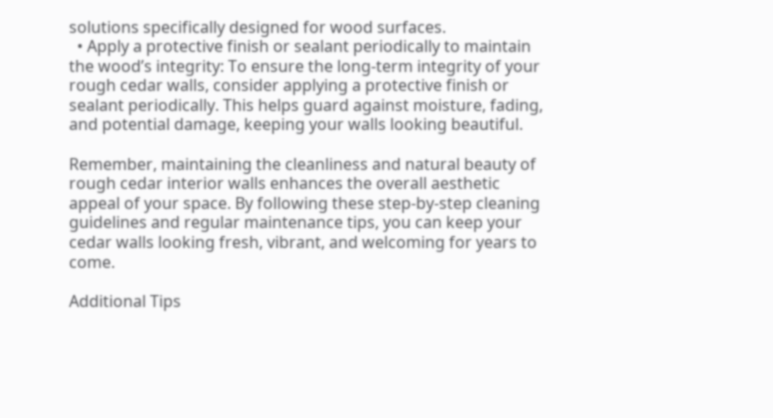solutions specifically designed for wood surfaces.
  • Apply a protective finish or sealant periodically to maintain the wood’s integrity: To ensure the long-term integrity of your rough cedar walls, consider applying a protective finish or sealant periodically. This helps guard against moisture, fading, and potential damage, keeping your walls looking beautiful.

Remember, maintaining the cleanliness and natural beauty of rough cedar interior walls enhances the overall aesthetic appeal of your space. By following these step-by-step cleaning guidelines and regular maintenance tips, you can keep your cedar walls looking fresh, vibrant, and welcoming for years to come.

Additional Tips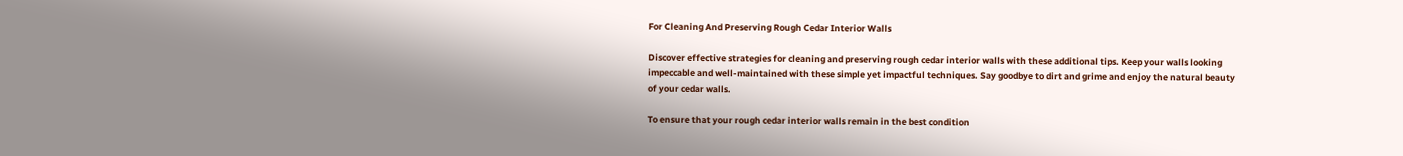For Cleaning And Preserving Rough Cedar Interior Walls

Discover effective strategies for cleaning and preserving rough cedar interior walls with these additional tips. Keep your walls looking impeccable and well-maintained with these simple yet impactful techniques. Say goodbye to dirt and grime and enjoy the natural beauty of your cedar walls.

To ensure that your rough cedar interior walls remain in the best condition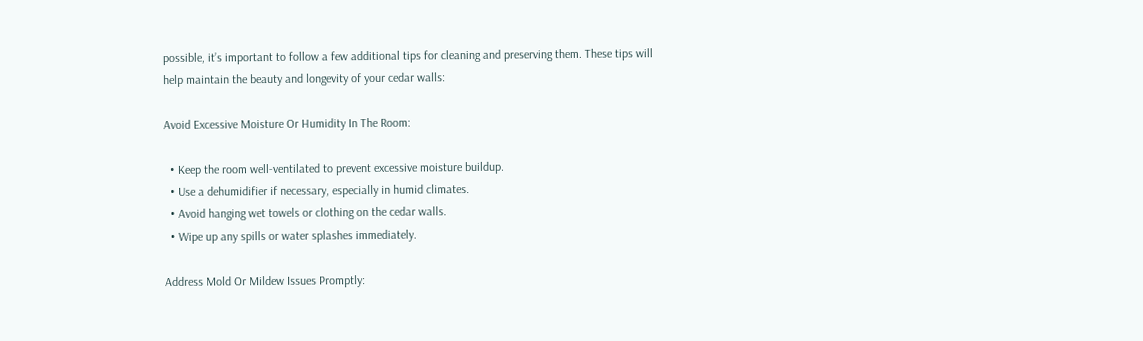possible, it’s important to follow a few additional tips for cleaning and preserving them. These tips will help maintain the beauty and longevity of your cedar walls:

Avoid Excessive Moisture Or Humidity In The Room:

  • Keep the room well-ventilated to prevent excessive moisture buildup.
  • Use a dehumidifier if necessary, especially in humid climates.
  • Avoid hanging wet towels or clothing on the cedar walls.
  • Wipe up any spills or water splashes immediately.

Address Mold Or Mildew Issues Promptly: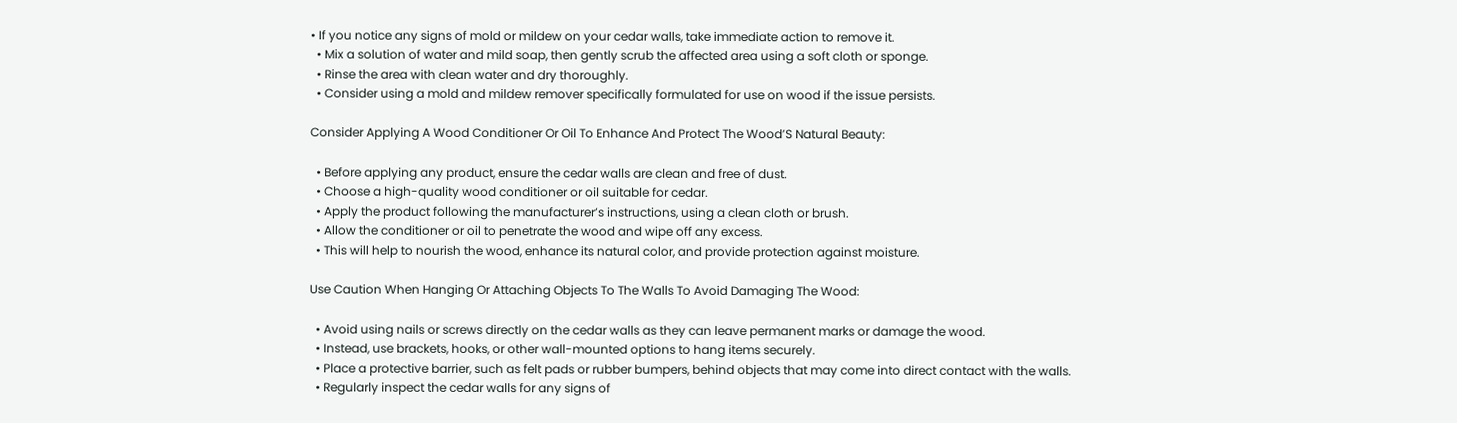• If you notice any signs of mold or mildew on your cedar walls, take immediate action to remove it.
  • Mix a solution of water and mild soap, then gently scrub the affected area using a soft cloth or sponge.
  • Rinse the area with clean water and dry thoroughly.
  • Consider using a mold and mildew remover specifically formulated for use on wood if the issue persists.

Consider Applying A Wood Conditioner Or Oil To Enhance And Protect The Wood’S Natural Beauty:

  • Before applying any product, ensure the cedar walls are clean and free of dust.
  • Choose a high-quality wood conditioner or oil suitable for cedar.
  • Apply the product following the manufacturer’s instructions, using a clean cloth or brush.
  • Allow the conditioner or oil to penetrate the wood and wipe off any excess.
  • This will help to nourish the wood, enhance its natural color, and provide protection against moisture.

Use Caution When Hanging Or Attaching Objects To The Walls To Avoid Damaging The Wood:

  • Avoid using nails or screws directly on the cedar walls as they can leave permanent marks or damage the wood.
  • Instead, use brackets, hooks, or other wall-mounted options to hang items securely.
  • Place a protective barrier, such as felt pads or rubber bumpers, behind objects that may come into direct contact with the walls.
  • Regularly inspect the cedar walls for any signs of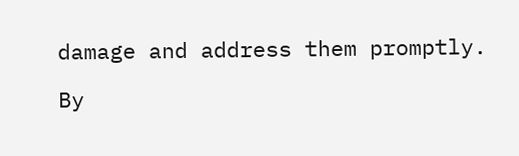damage and address them promptly.

By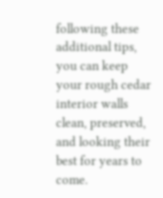following these additional tips, you can keep your rough cedar interior walls clean, preserved, and looking their best for years to come.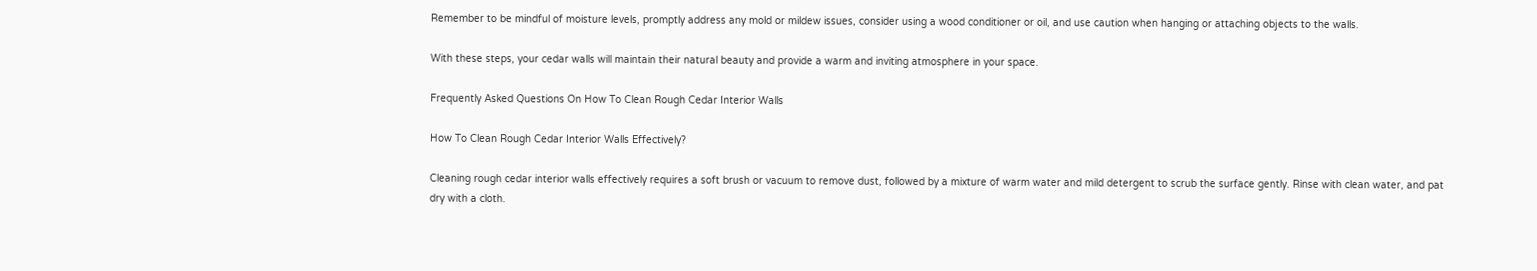Remember to be mindful of moisture levels, promptly address any mold or mildew issues, consider using a wood conditioner or oil, and use caution when hanging or attaching objects to the walls.

With these steps, your cedar walls will maintain their natural beauty and provide a warm and inviting atmosphere in your space.

Frequently Asked Questions On How To Clean Rough Cedar Interior Walls

How To Clean Rough Cedar Interior Walls Effectively?

Cleaning rough cedar interior walls effectively requires a soft brush or vacuum to remove dust, followed by a mixture of warm water and mild detergent to scrub the surface gently. Rinse with clean water, and pat dry with a cloth.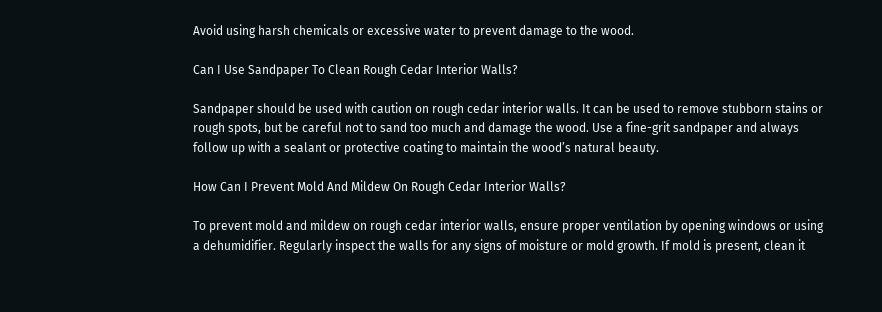Avoid using harsh chemicals or excessive water to prevent damage to the wood.

Can I Use Sandpaper To Clean Rough Cedar Interior Walls?

Sandpaper should be used with caution on rough cedar interior walls. It can be used to remove stubborn stains or rough spots, but be careful not to sand too much and damage the wood. Use a fine-grit sandpaper and always follow up with a sealant or protective coating to maintain the wood’s natural beauty.

How Can I Prevent Mold And Mildew On Rough Cedar Interior Walls?

To prevent mold and mildew on rough cedar interior walls, ensure proper ventilation by opening windows or using a dehumidifier. Regularly inspect the walls for any signs of moisture or mold growth. If mold is present, clean it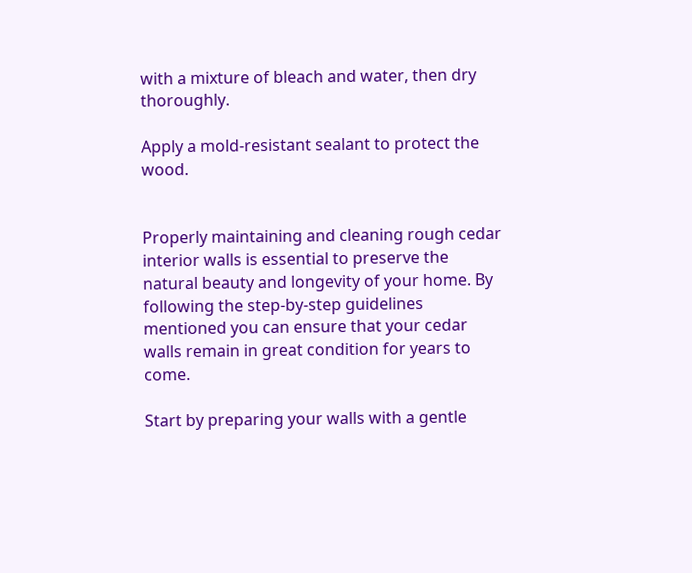with a mixture of bleach and water, then dry thoroughly.

Apply a mold-resistant sealant to protect the wood.


Properly maintaining and cleaning rough cedar interior walls is essential to preserve the natural beauty and longevity of your home. By following the step-by-step guidelines mentioned you can ensure that your cedar walls remain in great condition for years to come.

Start by preparing your walls with a gentle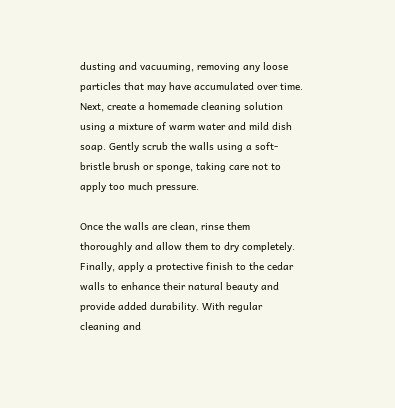dusting and vacuuming, removing any loose particles that may have accumulated over time. Next, create a homemade cleaning solution using a mixture of warm water and mild dish soap. Gently scrub the walls using a soft-bristle brush or sponge, taking care not to apply too much pressure.

Once the walls are clean, rinse them thoroughly and allow them to dry completely. Finally, apply a protective finish to the cedar walls to enhance their natural beauty and provide added durability. With regular cleaning and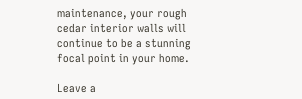maintenance, your rough cedar interior walls will continue to be a stunning focal point in your home.

Leave a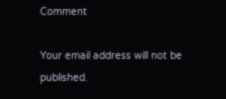Comment

Your email address will not be published.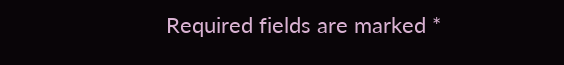Required fields are marked *